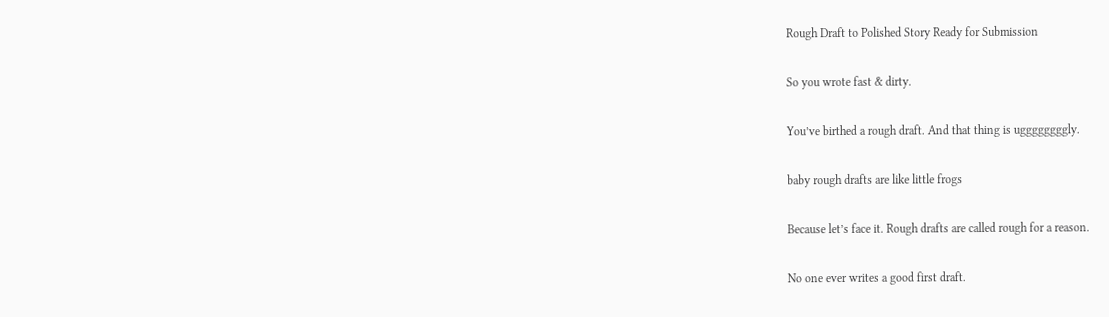Rough Draft to Polished Story Ready for Submission

So you wrote fast & dirty.

You’ve birthed a rough draft. And that thing is uggggggggly.

baby rough drafts are like little frogs

Because let’s face it. Rough drafts are called rough for a reason.

No one ever writes a good first draft.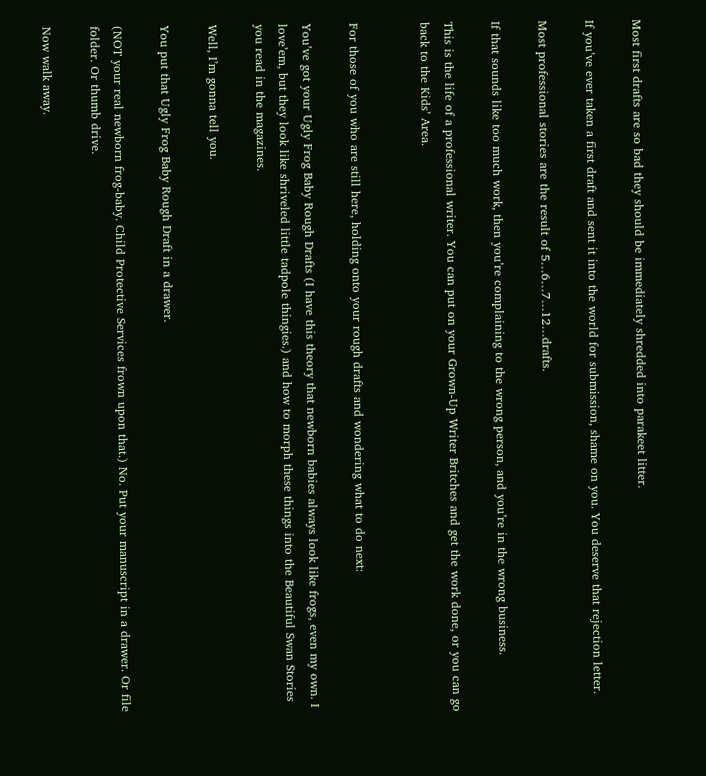Most first drafts are so bad they should be immediately shredded into parakeet litter.

If you’ve ever taken a first draft and sent it into the world for submission, shame on you. You deserve that rejection letter.

Most professional stories are the result of 5…6…7…12…drafts.

If that sounds like too much work, then you’re complaining to the wrong person, and you’re in the wrong business.

This is the life of a professional writer. You can put on your Grown-Up Writer Britches and get the work done, or you can go back to the Kids’ Area.


For those of you who are still here, holding onto your rough drafts and wondering what to do next:

You’ve got your Ugly Frog Baby Rough Drafts (I have this theory that newborn babies always look like frogs, even my own. I love’em, but they look like shriveled little tadpole thingies.) and how to morph these things into the Beautiful Swan Stories you read in the magazines.

Well, I’m gonna tell you.

You put that Ugly Frog Baby Rough Draft in a drawer.

(NOT your real newborn frog-baby. Child Protective Services frown upon that.) No. Put your manuscript in a drawer. Or file folder. Or thumb drive.

Now walk away.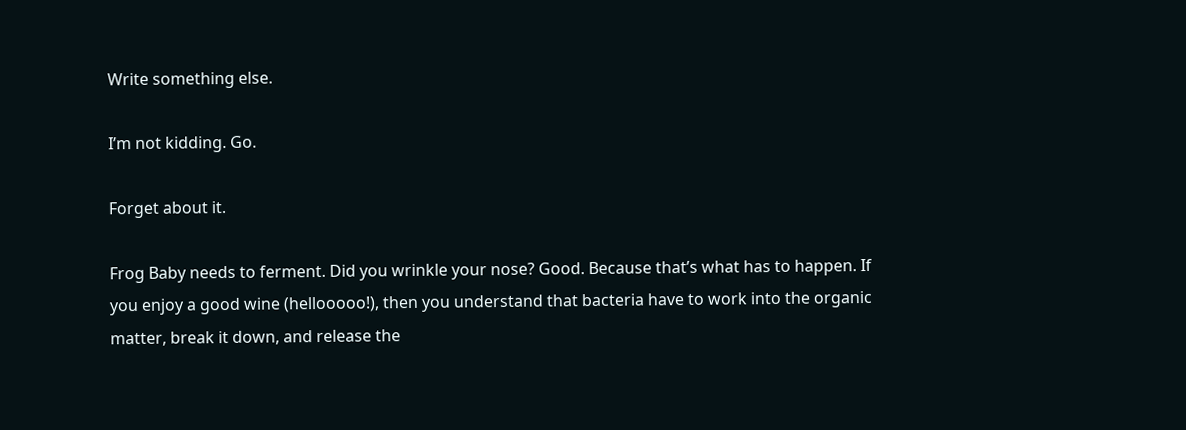Write something else.

I’m not kidding. Go.

Forget about it.

Frog Baby needs to ferment. Did you wrinkle your nose? Good. Because that’s what has to happen. If you enjoy a good wine (hellooooo!), then you understand that bacteria have to work into the organic matter, break it down, and release the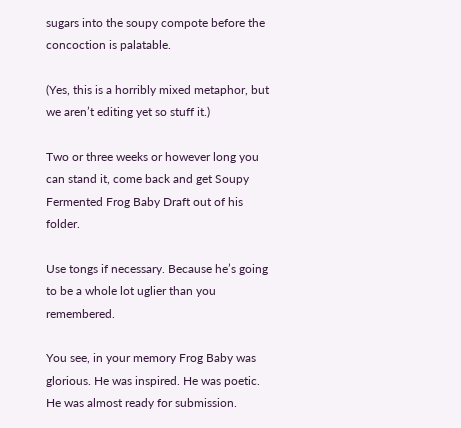sugars into the soupy compote before the concoction is palatable.

(Yes, this is a horribly mixed metaphor, but we aren’t editing yet so stuff it.)

Two or three weeks or however long you can stand it, come back and get Soupy Fermented Frog Baby Draft out of his folder.

Use tongs if necessary. Because he’s going to be a whole lot uglier than you remembered.

You see, in your memory Frog Baby was glorious. He was inspired. He was poetic. He was almost ready for submission.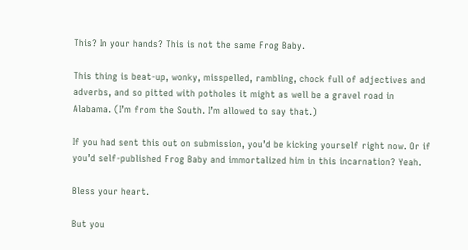This? In your hands? This is not the same Frog Baby.

This thing is beat-up, wonky, misspelled, rambling, chock full of adjectives and adverbs, and so pitted with potholes it might as well be a gravel road in Alabama. (I’m from the South. I’m allowed to say that.)

If you had sent this out on submission, you’d be kicking yourself right now. Or if you’d self-published Frog Baby and immortalized him in this incarnation? Yeah.

Bless your heart.

But you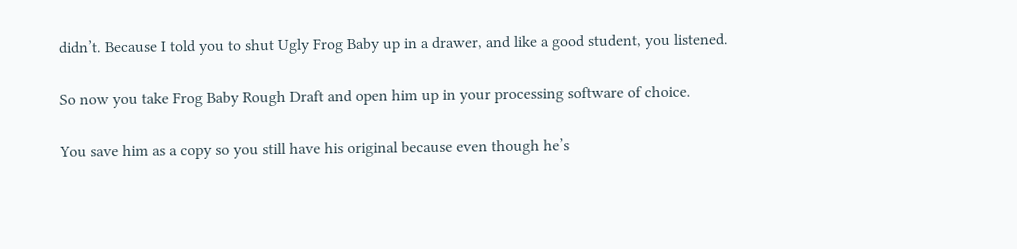didn’t. Because I told you to shut Ugly Frog Baby up in a drawer, and like a good student, you listened.

So now you take Frog Baby Rough Draft and open him up in your processing software of choice.

You save him as a copy so you still have his original because even though he’s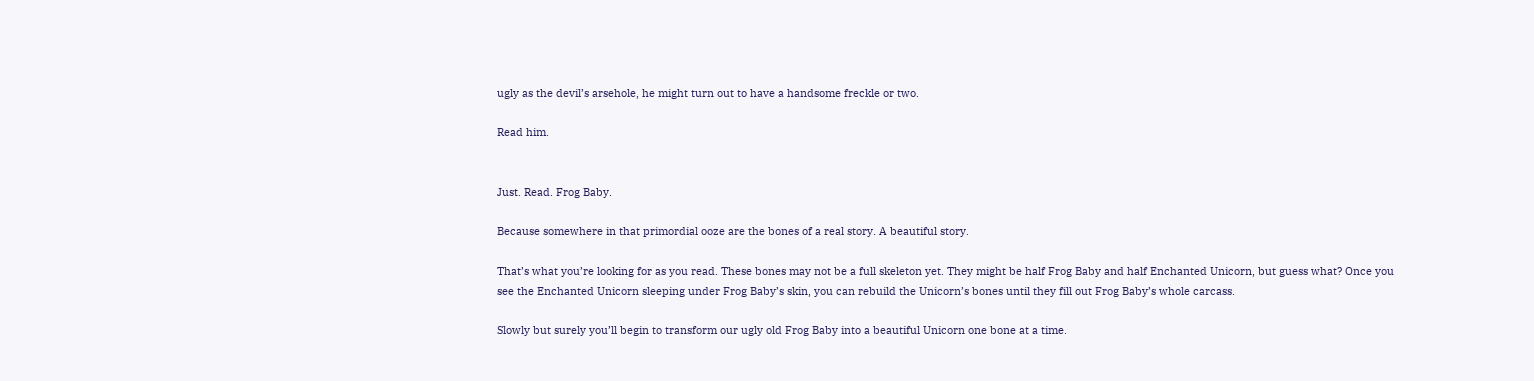ugly as the devil’s arsehole, he might turn out to have a handsome freckle or two.

Read him.


Just. Read. Frog Baby.

Because somewhere in that primordial ooze are the bones of a real story. A beautiful story.

That’s what you’re looking for as you read. These bones may not be a full skeleton yet. They might be half Frog Baby and half Enchanted Unicorn, but guess what? Once you see the Enchanted Unicorn sleeping under Frog Baby’s skin, you can rebuild the Unicorn’s bones until they fill out Frog Baby’s whole carcass.

Slowly but surely you’ll begin to transform our ugly old Frog Baby into a beautiful Unicorn one bone at a time.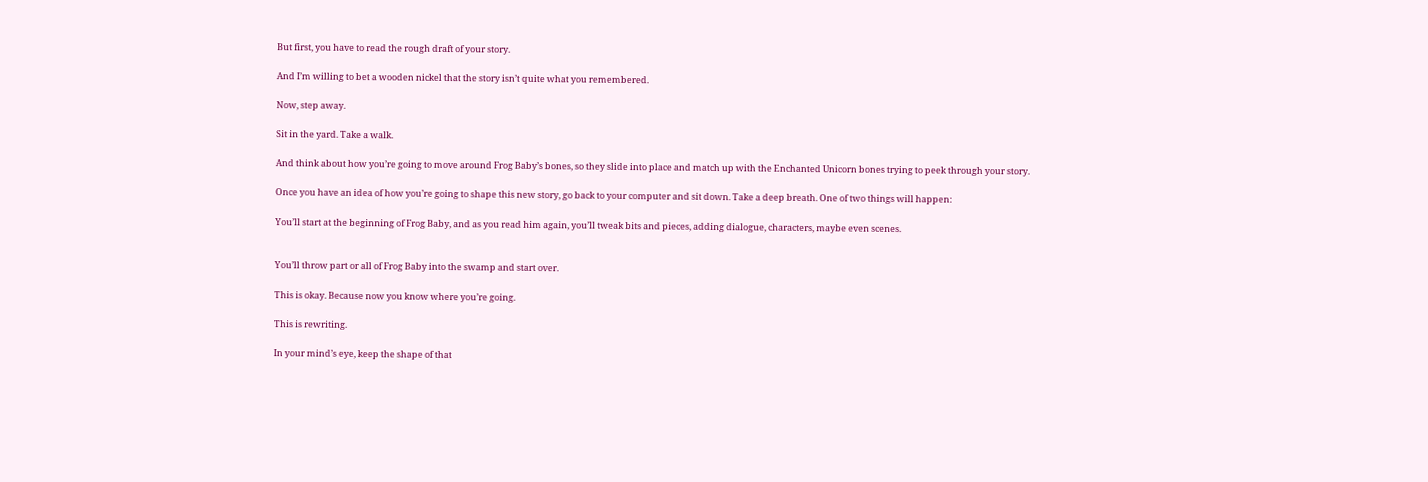But first, you have to read the rough draft of your story.

And I’m willing to bet a wooden nickel that the story isn’t quite what you remembered.

Now, step away.

Sit in the yard. Take a walk.

And think about how you’re going to move around Frog Baby’s bones, so they slide into place and match up with the Enchanted Unicorn bones trying to peek through your story.

Once you have an idea of how you’re going to shape this new story, go back to your computer and sit down. Take a deep breath. One of two things will happen:

You’ll start at the beginning of Frog Baby, and as you read him again, you’ll tweak bits and pieces, adding dialogue, characters, maybe even scenes.


You’ll throw part or all of Frog Baby into the swamp and start over.

This is okay. Because now you know where you’re going.

This is rewriting.

In your mind’s eye, keep the shape of that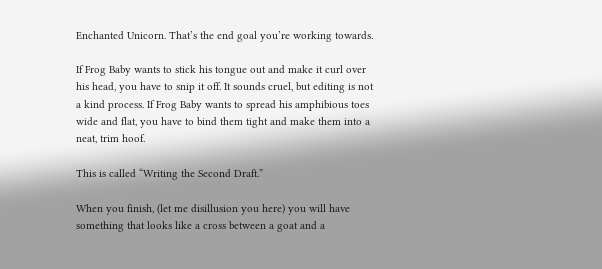Enchanted Unicorn. That’s the end goal you’re working towards.

If Frog Baby wants to stick his tongue out and make it curl over his head, you have to snip it off. It sounds cruel, but editing is not a kind process. If Frog Baby wants to spread his amphibious toes wide and flat, you have to bind them tight and make them into a neat, trim hoof.

This is called “Writing the Second Draft.”

When you finish, (let me disillusion you here) you will have something that looks like a cross between a goat and a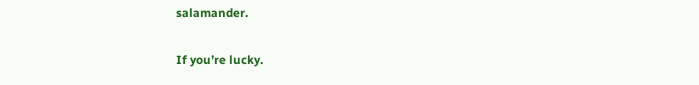salamander.

If you’re lucky.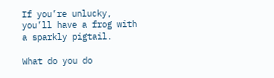If you’re unlucky, you’ll have a frog with a sparkly pigtail.

What do you do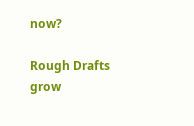now?

Rough Drafts grow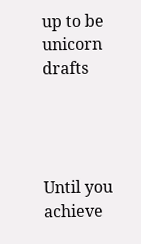up to be unicorn drafts




Until you achieve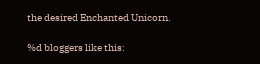the desired Enchanted Unicorn.

%d bloggers like this: